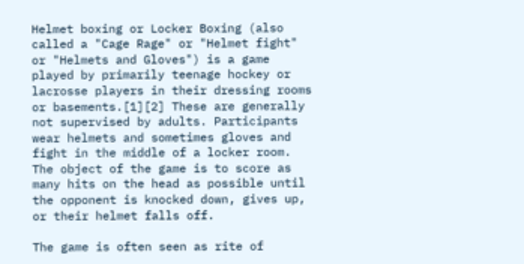Helmet boxing or Locker Boxing (also called a "Cage Rage" or "Helmet fight" or "Helmets and Gloves") is a game played by primarily teenage hockey or lacrosse players in their dressing rooms or basements.[1][2] These are generally not supervised by adults. Participants wear helmets and sometimes gloves and fight in the middle of a locker room. The object of the game is to score as many hits on the head as possible until the opponent is knocked down, gives up, or their helmet falls off.

The game is often seen as rite of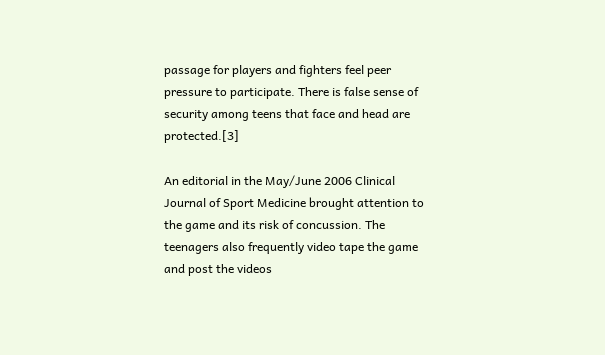passage for players and fighters feel peer pressure to participate. There is false sense of security among teens that face and head are protected.[3]

An editorial in the May/June 2006 Clinical Journal of Sport Medicine brought attention to the game and its risk of concussion. The teenagers also frequently video tape the game and post the videos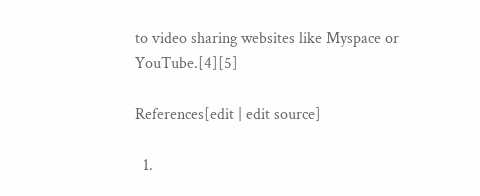to video sharing websites like Myspace or YouTube.[4][5]

References[edit | edit source]

  1.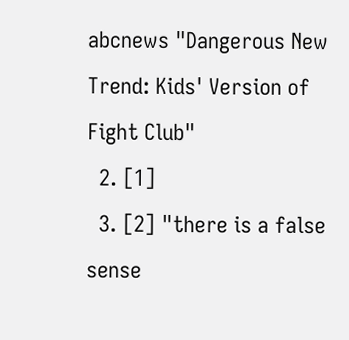abcnews "Dangerous New Trend: Kids' Version of Fight Club"
  2. [1]
  3. [2] "there is a false sense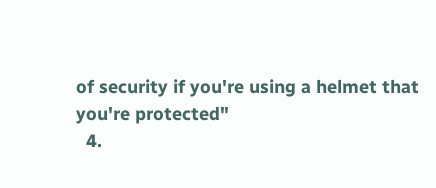of security if you're using a helmet that you're protected"
  4.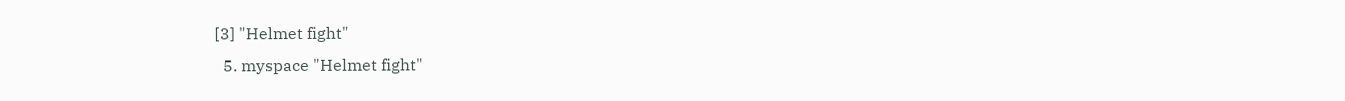[3] "Helmet fight"
  5. myspace "Helmet fight"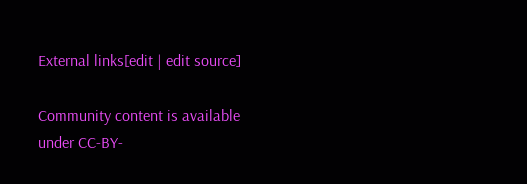External links[edit | edit source]

Community content is available under CC-BY-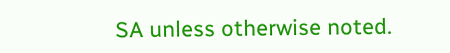SA unless otherwise noted.